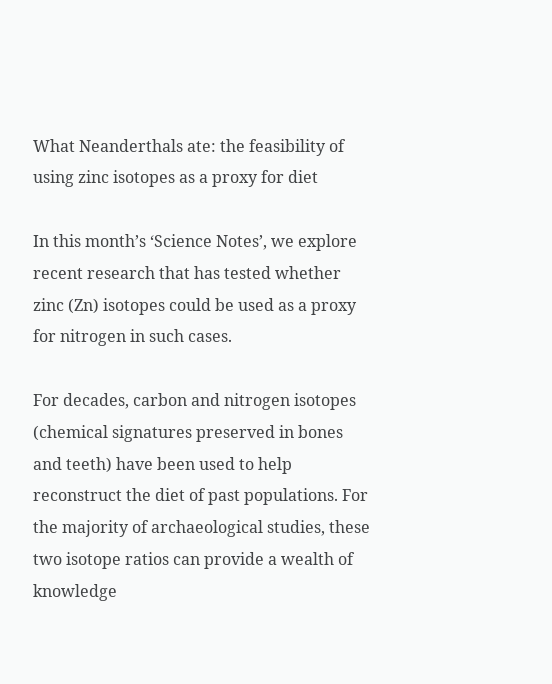What Neanderthals ate: the feasibility of using zinc isotopes as a proxy for diet

In this month’s ‘Science Notes’, we explore recent research that has tested whether zinc (Zn) isotopes could be used as a proxy for nitrogen in such cases.

For decades, carbon and nitrogen isotopes (chemical signatures preserved in bones and teeth) have been used to help reconstruct the diet of past populations. For the majority of archaeological studies, these two isotope ratios can provide a wealth of knowledge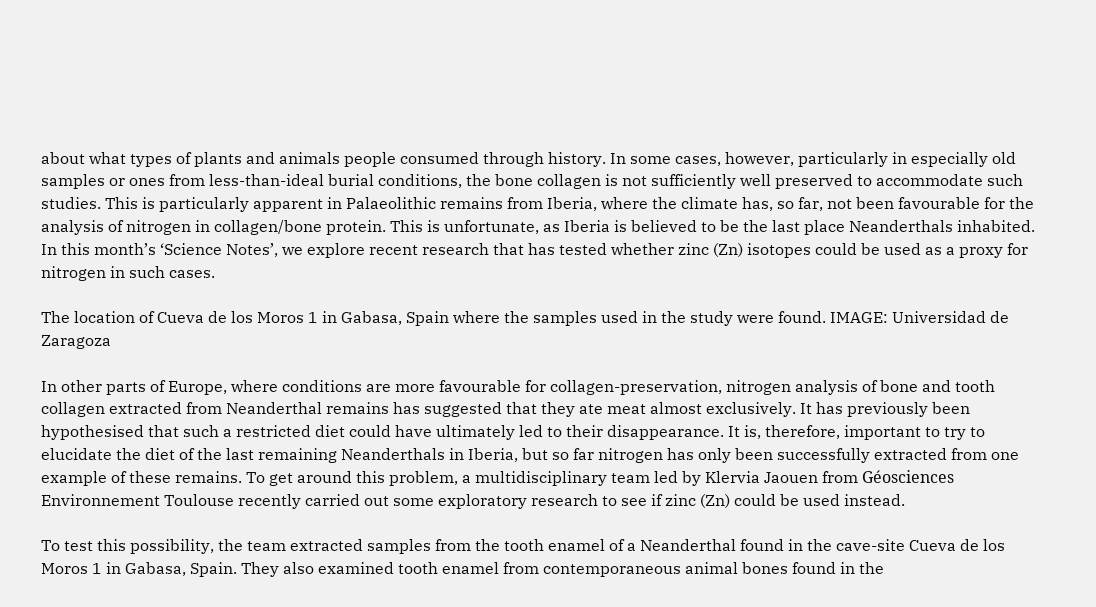about what types of plants and animals people consumed through history. In some cases, however, particularly in especially old samples or ones from less-than-ideal burial conditions, the bone collagen is not sufficiently well preserved to accommodate such studies. This is particularly apparent in Palaeolithic remains from Iberia, where the climate has, so far, not been favourable for the analysis of nitrogen in collagen/bone protein. This is unfortunate, as Iberia is believed to be the last place Neanderthals inhabited. In this month’s ‘Science Notes’, we explore recent research that has tested whether zinc (Zn) isotopes could be used as a proxy for nitrogen in such cases.

The location of Cueva de los Moros 1 in Gabasa, Spain where the samples used in the study were found. IMAGE: Universidad de Zaragoza

In other parts of Europe, where conditions are more favourable for collagen-preservation, nitrogen analysis of bone and tooth collagen extracted from Neanderthal remains has suggested that they ate meat almost exclusively. It has previously been hypothesised that such a restricted diet could have ultimately led to their disappearance. It is, therefore, important to try to elucidate the diet of the last remaining Neanderthals in Iberia, but so far nitrogen has only been successfully extracted from one example of these remains. To get around this problem, a multidisciplinary team led by Klervia Jaouen from Géosciences Environnement Toulouse recently carried out some exploratory research to see if zinc (Zn) could be used instead.

To test this possibility, the team extracted samples from the tooth enamel of a Neanderthal found in the cave-site Cueva de los Moros 1 in Gabasa, Spain. They also examined tooth enamel from contemporaneous animal bones found in the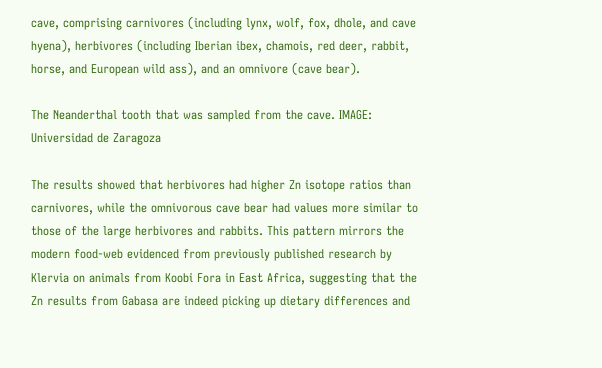cave, comprising carnivores (including lynx, wolf, fox, dhole, and cave hyena), herbivores (including Iberian ibex, chamois, red deer, rabbit, horse, and European wild ass), and an omnivore (cave bear).

The Neanderthal tooth that was sampled from the cave. IMAGE: Universidad de Zaragoza

The results showed that herbivores had higher Zn isotope ratios than carnivores, while the omnivorous cave bear had values more similar to those of the large herbivores and rabbits. This pattern mirrors the modern food-web evidenced from previously published research by Klervia on animals from Koobi Fora in East Africa, suggesting that the Zn results from Gabasa are indeed picking up dietary differences and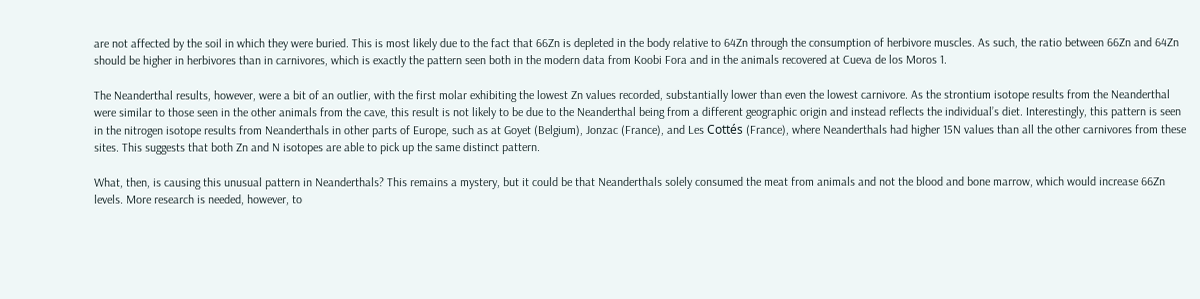are not affected by the soil in which they were buried. This is most likely due to the fact that 66Zn is depleted in the body relative to 64Zn through the consumption of herbivore muscles. As such, the ratio between 66Zn and 64Zn should be higher in herbivores than in carnivores, which is exactly the pattern seen both in the modern data from Koobi Fora and in the animals recovered at Cueva de los Moros 1.

The Neanderthal results, however, were a bit of an outlier, with the first molar exhibiting the lowest Zn values recorded, substantially lower than even the lowest carnivore. As the strontium isotope results from the Neanderthal were similar to those seen in the other animals from the cave, this result is not likely to be due to the Neanderthal being from a different geographic origin and instead reflects the individual’s diet. Interestingly, this pattern is seen in the nitrogen isotope results from Neanderthals in other parts of Europe, such as at Goyet (Belgium), Jonzac (France), and Les Cottés (France), where Neanderthals had higher 15N values than all the other carnivores from these sites. This suggests that both Zn and N isotopes are able to pick up the same distinct pattern.

What, then, is causing this unusual pattern in Neanderthals? This remains a mystery, but it could be that Neanderthals solely consumed the meat from animals and not the blood and bone marrow, which would increase 66Zn levels. More research is needed, however, to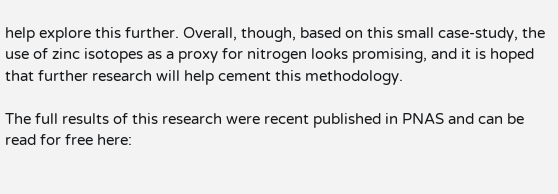help explore this further. Overall, though, based on this small case-study, the use of zinc isotopes as a proxy for nitrogen looks promising, and it is hoped that further research will help cement this methodology.

The full results of this research were recent published in PNAS and can be read for free here: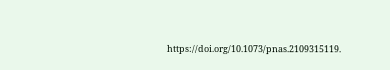https://doi.org/10.1073/pnas.2109315119.